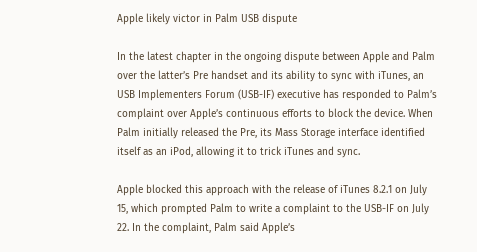Apple likely victor in Palm USB dispute

In the latest chapter in the ongoing dispute between Apple and Palm over the latter’s Pre handset and its ability to sync with iTunes, an USB Implementers Forum (USB-IF) executive has responded to Palm’s complaint over Apple’s continuous efforts to block the device. When Palm initially released the Pre, its Mass Storage interface identified itself as an iPod, allowing it to trick iTunes and sync.

Apple blocked this approach with the release of iTunes 8.2.1 on July 15, which prompted Palm to write a complaint to the USB-IF on July 22. In the complaint, Palm said Apple’s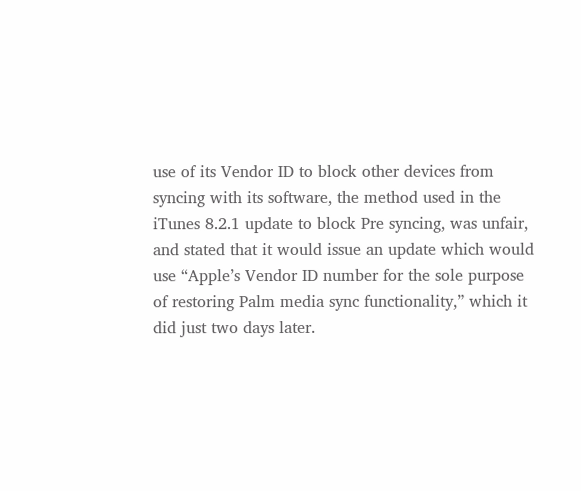use of its Vendor ID to block other devices from syncing with its software, the method used in the iTunes 8.2.1 update to block Pre syncing, was unfair, and stated that it would issue an update which would use “Apple’s Vendor ID number for the sole purpose of restoring Palm media sync functionality,” which it did just two days later.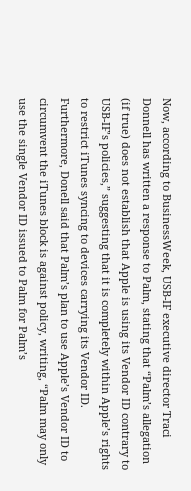Now, according to BusinessWeek, USB-IF executive director Traci Donnell has written a response to Palm, stating that “Palm’s allegation (if true) does not establish that Apple is using its Vendor ID contrary to USB-IF’s policies,” suggesting that it is completely within Apple’s rights to restrict iTunes syncing to devices carrying its Vendor ID. Furthermore, Donell said that Palm’s plan to use Apple’s Vendor ID to circumvent the iTunes block is against policy, writing, “Palm may only use the single Vendor ID issued to Palm for Palm’s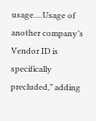usage….Usage of another company’s Vendor ID is specifically precluded,” adding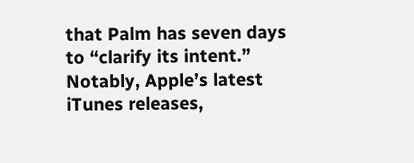that Palm has seven days to “clarify its intent.” Notably, Apple’s latest iTunes releases,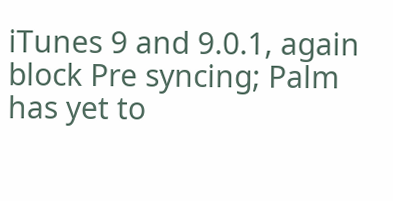iTunes 9 and 9.0.1, again block Pre syncing; Palm has yet to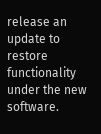release an update to restore functionality under the new software.